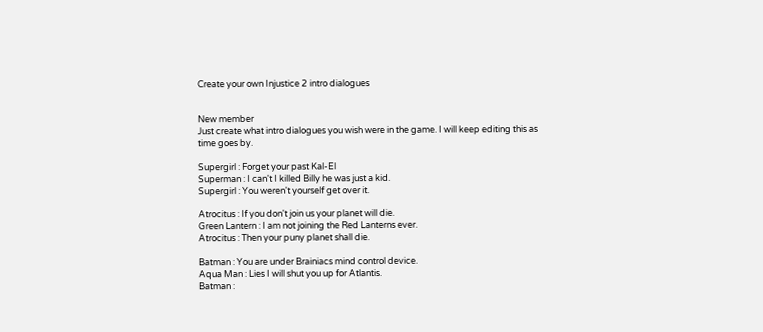Create your own Injustice 2 intro dialogues


New member
Just create what intro dialogues you wish were in the game. I will keep editing this as time goes by.

Supergirl : Forget your past Kal-El
Superman : I can't I killed Billy he was just a kid.
Supergirl : You weren't yourself get over it.

Atrocitus : If you don't join us your planet will die.
Green Lantern : I am not joining the Red Lanterns ever.
Atrocitus : Then your puny planet shall die.

Batman : You are under Brainiacs mind control device.
Aqua Man : Lies I will shut you up for Atlantis.
Batman :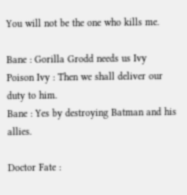You will not be the one who kills me.

Bane : Gorilla Grodd needs us Ivy
Poison Ivy : Then we shall deliver our duty to him.
Bane : Yes by destroying Batman and his allies.

Doctor Fate :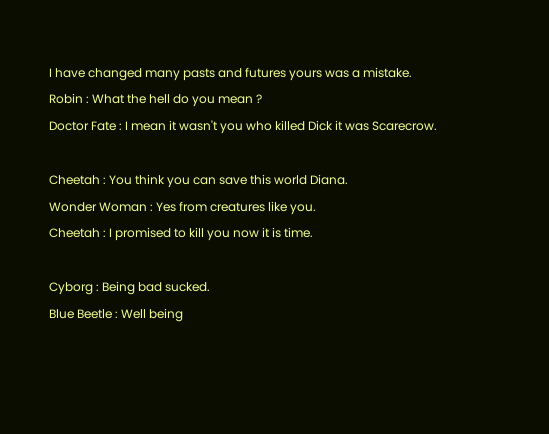I have changed many pasts and futures yours was a mistake.
Robin : What the hell do you mean ?
Doctor Fate : I mean it wasn't you who killed Dick it was Scarecrow.

Cheetah : You think you can save this world Diana.
Wonder Woman : Yes from creatures like you.
Cheetah : I promised to kill you now it is time.

Cyborg : Being bad sucked.
Blue Beetle : Well being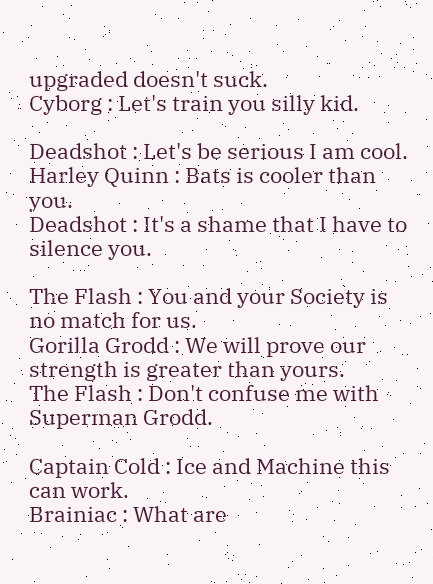upgraded doesn't suck.
Cyborg : Let's train you silly kid.

Deadshot : Let's be serious I am cool.
Harley Quinn : Bats is cooler than you.
Deadshot : It's a shame that I have to silence you.

The Flash : You and your Society is no match for us.
Gorilla Grodd : We will prove our strength is greater than yours.
The Flash : Don't confuse me with Superman Grodd.

Captain Cold : Ice and Machine this can work.
Brainiac : What are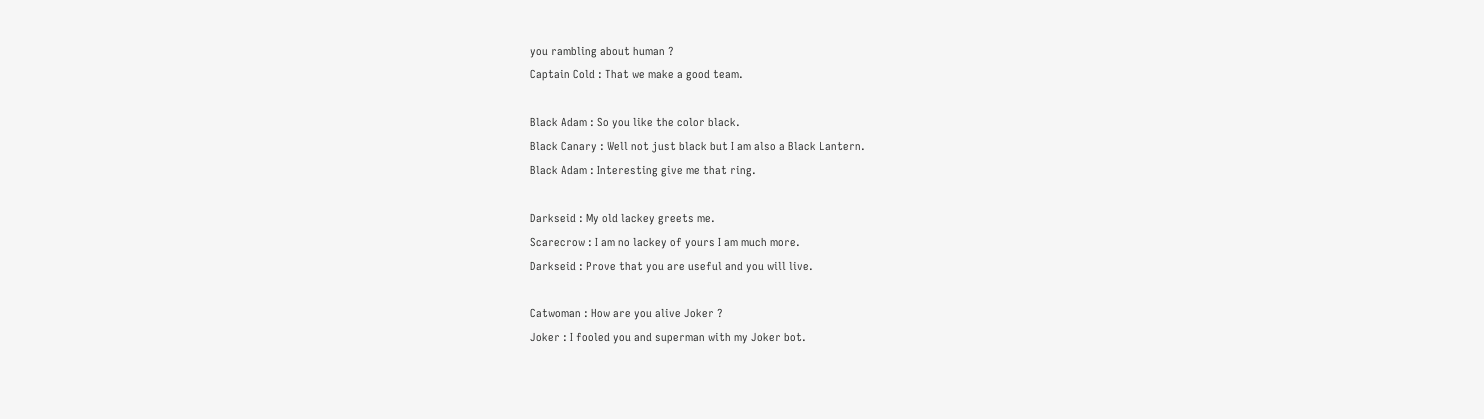you rambling about human ?
Captain Cold : That we make a good team.

Black Adam : So you like the color black.
Black Canary : Well not just black but I am also a Black Lantern.
Black Adam : Interesting give me that ring.

Darkseid : My old lackey greets me.
Scarecrow : I am no lackey of yours I am much more.
Darkseid : Prove that you are useful and you will live.

Catwoman : How are you alive Joker ?
Joker : I fooled you and superman with my Joker bot.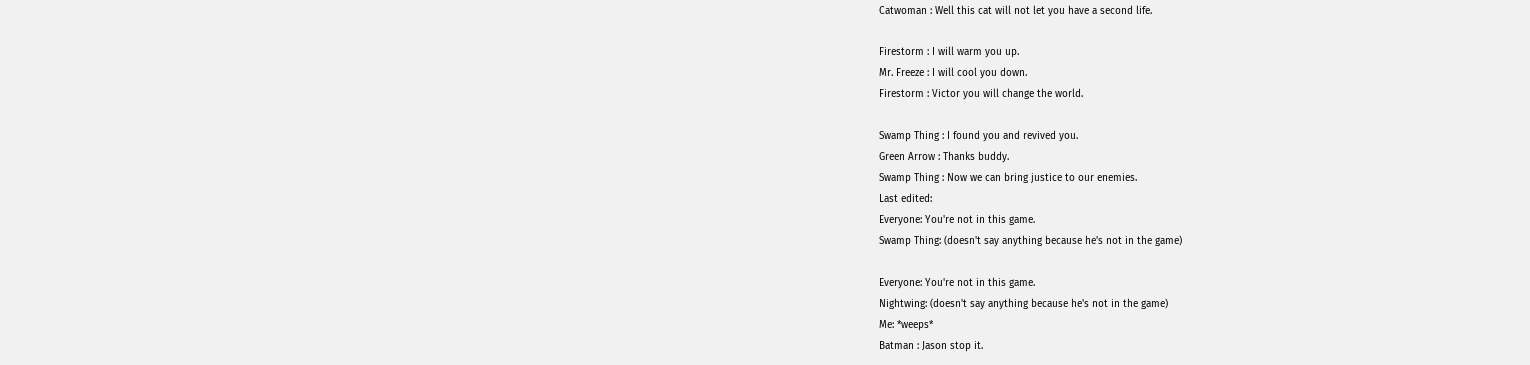Catwoman : Well this cat will not let you have a second life.

Firestorm : I will warm you up.
Mr. Freeze : I will cool you down.
Firestorm : Victor you will change the world.

Swamp Thing : I found you and revived you.
Green Arrow : Thanks buddy.
Swamp Thing : Now we can bring justice to our enemies.
Last edited:
Everyone: You're not in this game.
Swamp Thing: (doesn't say anything because he's not in the game)

Everyone: You're not in this game.
Nightwing: (doesn't say anything because he's not in the game)
Me: *weeps*
Batman : Jason stop it.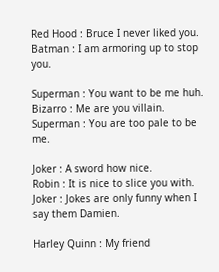Red Hood : Bruce I never liked you.
Batman : I am armoring up to stop you.

Superman : You want to be me huh.
Bizarro : Me are you villain.
Superman : You are too pale to be me.

Joker : A sword how nice.
Robin : It is nice to slice you with.
Joker : Jokes are only funny when I say them Damien.

Harley Quinn : My friend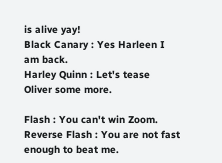is alive yay!
Black Canary : Yes Harleen I am back.
Harley Quinn : Let's tease Oliver some more.

Flash : You can't win Zoom.
Reverse Flash : You are not fast enough to beat me.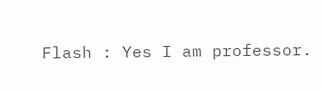Flash : Yes I am professor.